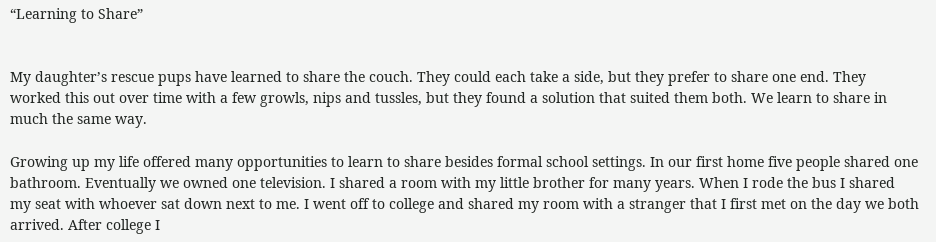“Learning to Share”


My daughter’s rescue pups have learned to share the couch. They could each take a side, but they prefer to share one end. They worked this out over time with a few growls, nips and tussles, but they found a solution that suited them both. We learn to share in much the same way.

Growing up my life offered many opportunities to learn to share besides formal school settings. In our first home five people shared one bathroom. Eventually we owned one television. I shared a room with my little brother for many years. When I rode the bus I shared my seat with whoever sat down next to me. I went off to college and shared my room with a stranger that I first met on the day we both arrived. After college I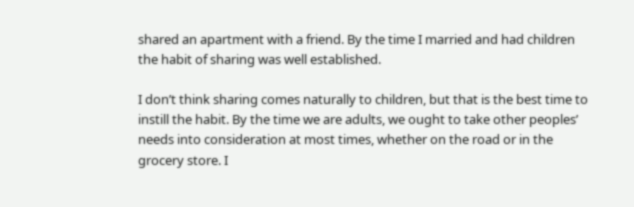shared an apartment with a friend. By the time I married and had children the habit of sharing was well established.

I don’t think sharing comes naturally to children, but that is the best time to instill the habit. By the time we are adults, we ought to take other peoples’ needs into consideration at most times, whether on the road or in the grocery store. I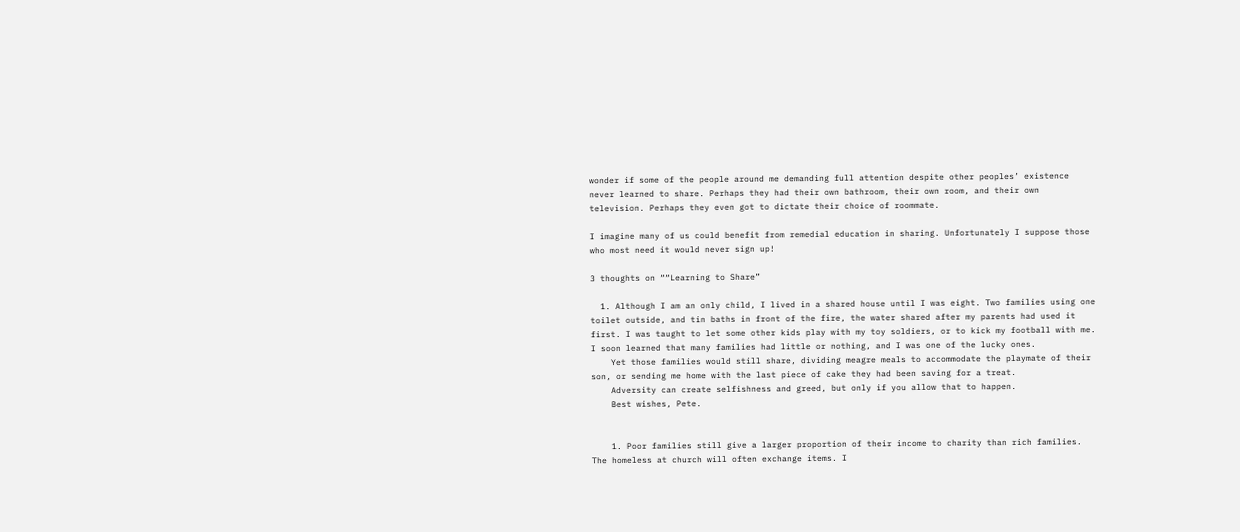wonder if some of the people around me demanding full attention despite other peoples’ existence never learned to share. Perhaps they had their own bathroom, their own room, and their own television. Perhaps they even got to dictate their choice of roommate.

I imagine many of us could benefit from remedial education in sharing. Unfortunately I suppose those who most need it would never sign up!

3 thoughts on ““Learning to Share”

  1. Although I am an only child, I lived in a shared house until I was eight. Two families using one toilet outside, and tin baths in front of the fire, the water shared after my parents had used it first. I was taught to let some other kids play with my toy soldiers, or to kick my football with me. I soon learned that many families had little or nothing, and I was one of the lucky ones.
    Yet those families would still share, dividing meagre meals to accommodate the playmate of their son, or sending me home with the last piece of cake they had been saving for a treat.
    Adversity can create selfishness and greed, but only if you allow that to happen.
    Best wishes, Pete.


    1. Poor families still give a larger proportion of their income to charity than rich families. The homeless at church will often exchange items. I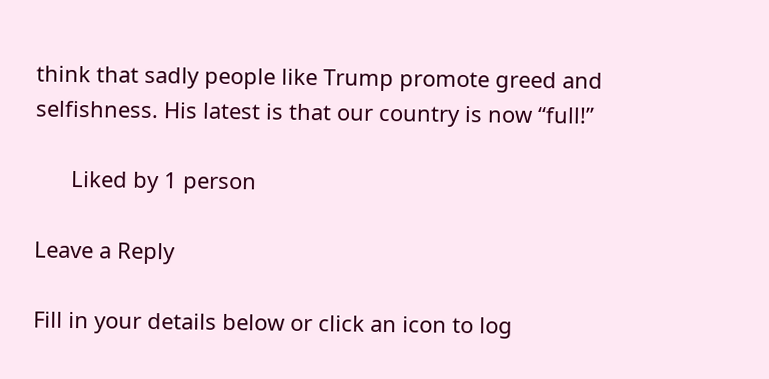think that sadly people like Trump promote greed and selfishness. His latest is that our country is now “full!”

      Liked by 1 person

Leave a Reply

Fill in your details below or click an icon to log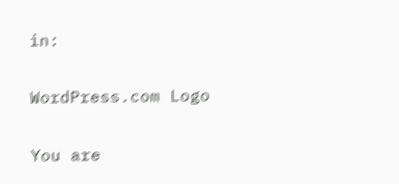in:

WordPress.com Logo

You are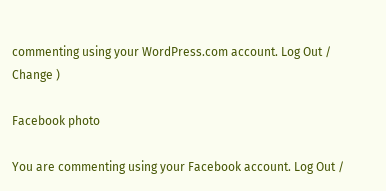commenting using your WordPress.com account. Log Out /  Change )

Facebook photo

You are commenting using your Facebook account. Log Out /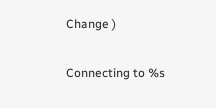Change )

Connecting to %s